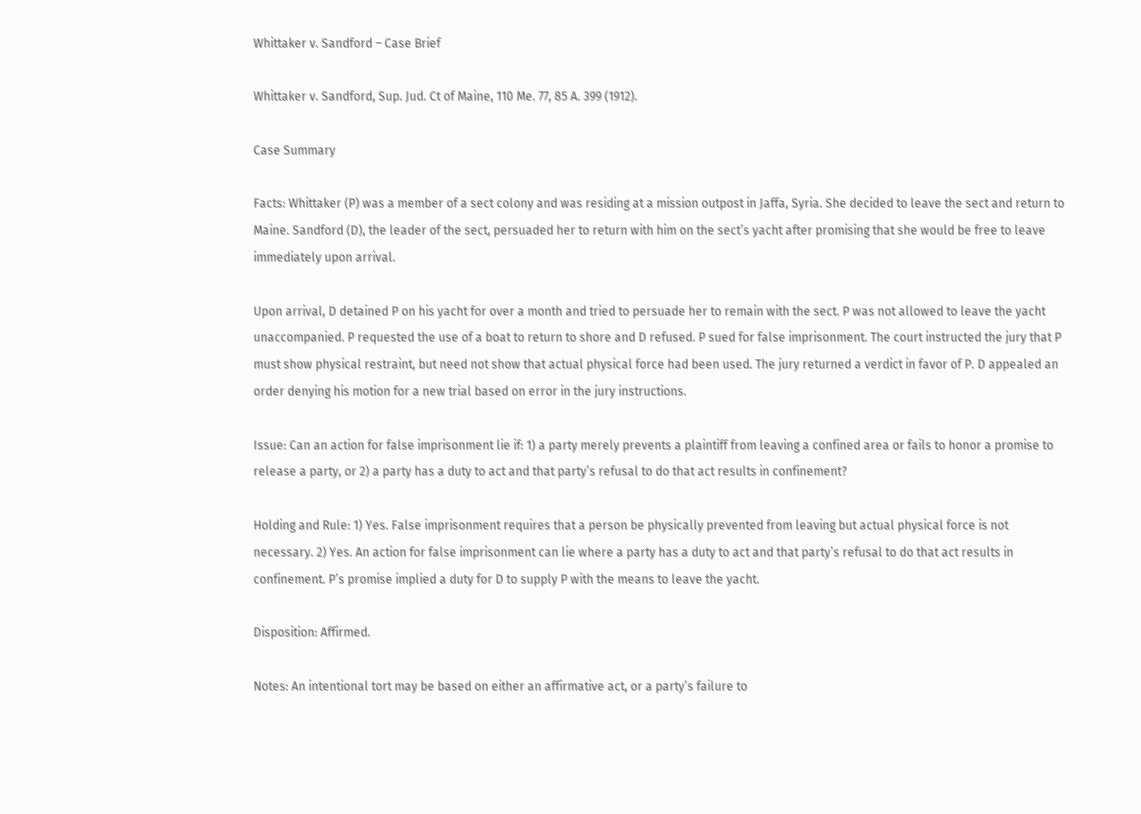Whittaker v. Sandford – Case Brief

Whittaker v. Sandford, Sup. Jud. Ct of Maine, 110 Me. 77, 85 A. 399 (1912).

Case Summary

Facts: Whittaker (P) was a member of a sect colony and was residing at a mission outpost in Jaffa, Syria. She decided to leave the sect and return to Maine. Sandford (D), the leader of the sect, persuaded her to return with him on the sect’s yacht after promising that she would be free to leave immediately upon arrival.

Upon arrival, D detained P on his yacht for over a month and tried to persuade her to remain with the sect. P was not allowed to leave the yacht unaccompanied. P requested the use of a boat to return to shore and D refused. P sued for false imprisonment. The court instructed the jury that P must show physical restraint, but need not show that actual physical force had been used. The jury returned a verdict in favor of P. D appealed an order denying his motion for a new trial based on error in the jury instructions.

Issue: Can an action for false imprisonment lie if: 1) a party merely prevents a plaintiff from leaving a confined area or fails to honor a promise to release a party, or 2) a party has a duty to act and that party’s refusal to do that act results in confinement?

Holding and Rule: 1) Yes. False imprisonment requires that a person be physically prevented from leaving but actual physical force is not necessary. 2) Yes. An action for false imprisonment can lie where a party has a duty to act and that party’s refusal to do that act results in confinement. P’s promise implied a duty for D to supply P with the means to leave the yacht.

Disposition: Affirmed.

Notes: An intentional tort may be based on either an affirmative act, or a party’s failure to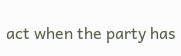act when the party has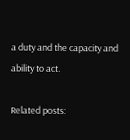a duty and the capacity and ability to act.

Related posts: